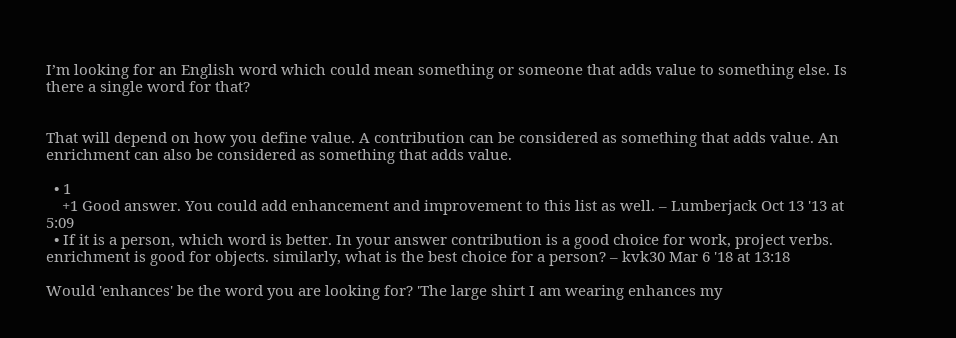I’m looking for an English word which could mean something or someone that adds value to something else. Is there a single word for that?


That will depend on how you define value. A contribution can be considered as something that adds value. An enrichment can also be considered as something that adds value.

  • 1
    +1 Good answer. You could add enhancement and improvement to this list as well. – Lumberjack Oct 13 '13 at 5:09
  • If it is a person, which word is better. In your answer contribution is a good choice for work, project verbs. enrichment is good for objects. similarly, what is the best choice for a person? – kvk30 Mar 6 '18 at 13:18

Would 'enhances' be the word you are looking for? 'The large shirt I am wearing enhances my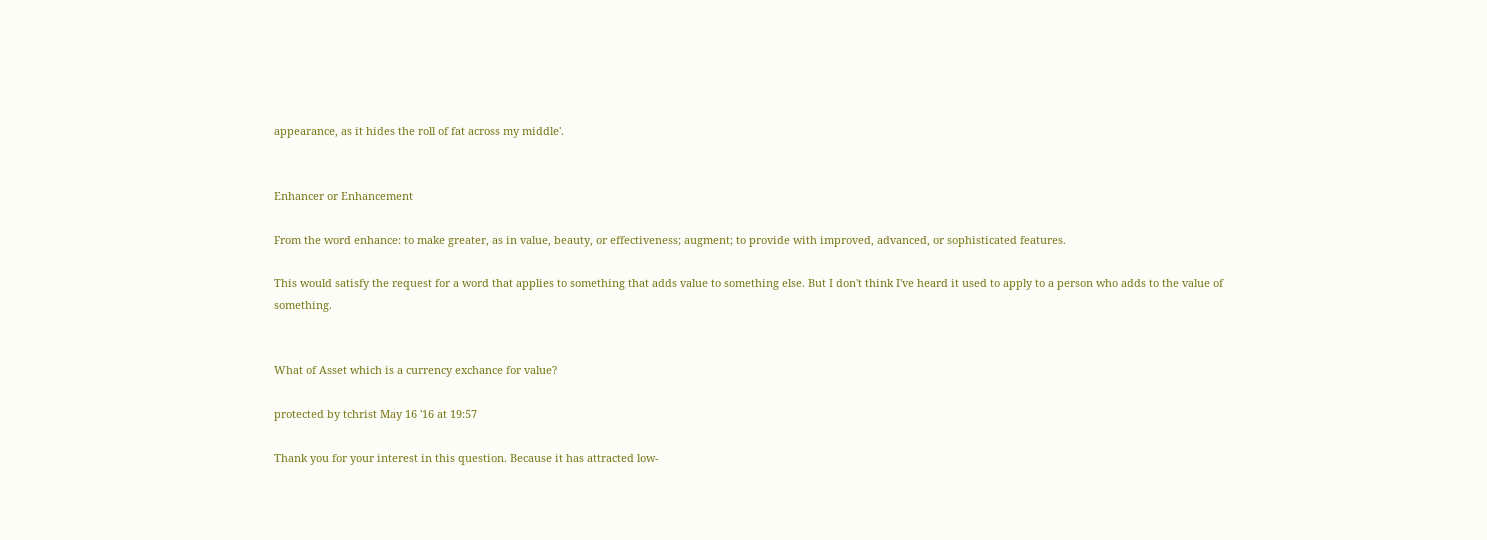appearance, as it hides the roll of fat across my middle'.


Enhancer or Enhancement

From the word enhance: to make greater, as in value, beauty, or effectiveness; augment; to provide with improved, advanced, or sophisticated features.

This would satisfy the request for a word that applies to something that adds value to something else. But I don't think I've heard it used to apply to a person who adds to the value of something.


What of Asset which is a currency exchance for value?

protected by tchrist May 16 '16 at 19:57

Thank you for your interest in this question. Because it has attracted low-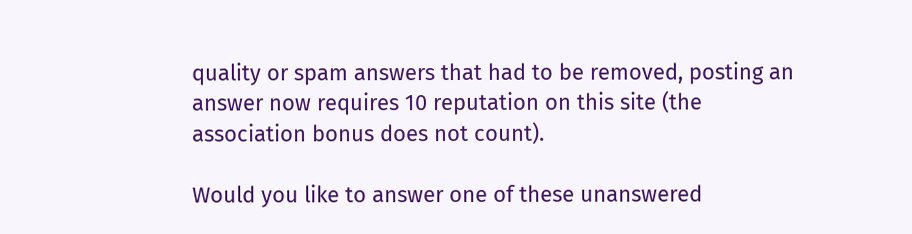quality or spam answers that had to be removed, posting an answer now requires 10 reputation on this site (the association bonus does not count).

Would you like to answer one of these unanswered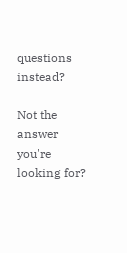questions instead?

Not the answer you're looking for?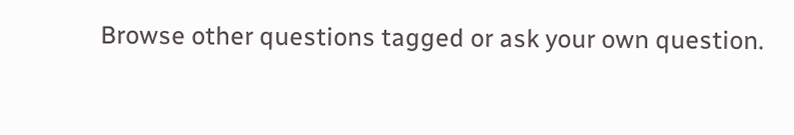Browse other questions tagged or ask your own question.